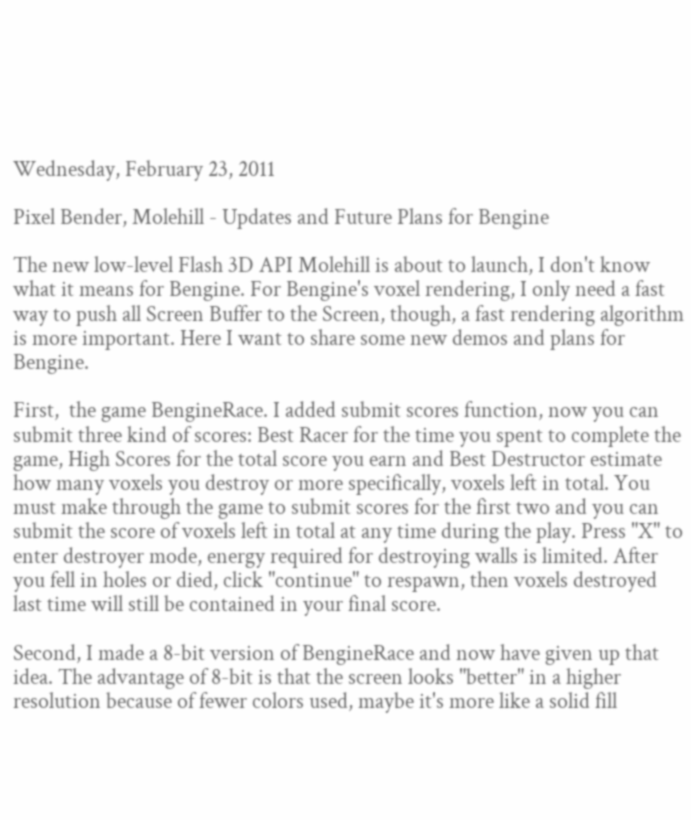Wednesday, February 23, 2011

Pixel Bender, Molehill - Updates and Future Plans for Bengine

The new low-level Flash 3D API Molehill is about to launch, I don't know what it means for Bengine. For Bengine's voxel rendering, I only need a fast way to push all Screen Buffer to the Screen, though, a fast rendering algorithm is more important. Here I want to share some new demos and plans for Bengine.

First,  the game BengineRace. I added submit scores function, now you can submit three kind of scores: Best Racer for the time you spent to complete the game, High Scores for the total score you earn and Best Destructor estimate how many voxels you destroy or more specifically, voxels left in total. You must make through the game to submit scores for the first two and you can submit the score of voxels left in total at any time during the play. Press "X" to enter destroyer mode, energy required for destroying walls is limited. After you fell in holes or died, click "continue" to respawn, then voxels destroyed last time will still be contained in your final score.

Second, I made a 8-bit version of BengineRace and now have given up that idea. The advantage of 8-bit is that the screen looks "better" in a higher resolution because of fewer colors used, maybe it's more like a solid fill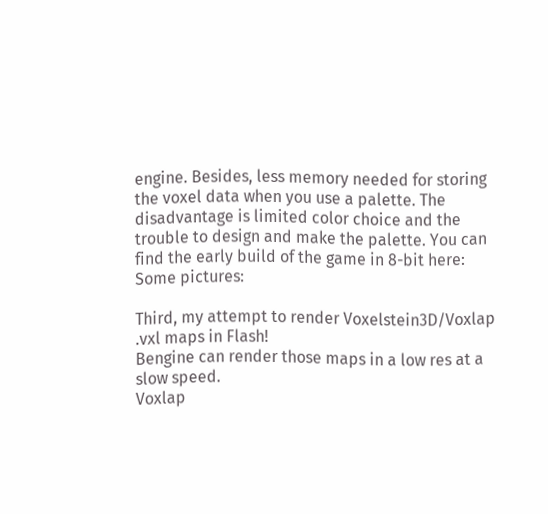engine. Besides, less memory needed for storing the voxel data when you use a palette. The disadvantage is limited color choice and the trouble to design and make the palette. You can find the early build of the game in 8-bit here:
Some pictures:

Third, my attempt to render Voxelstein3D/Voxlap .vxl maps in Flash!
Bengine can render those maps in a low res at a slow speed.
Voxlap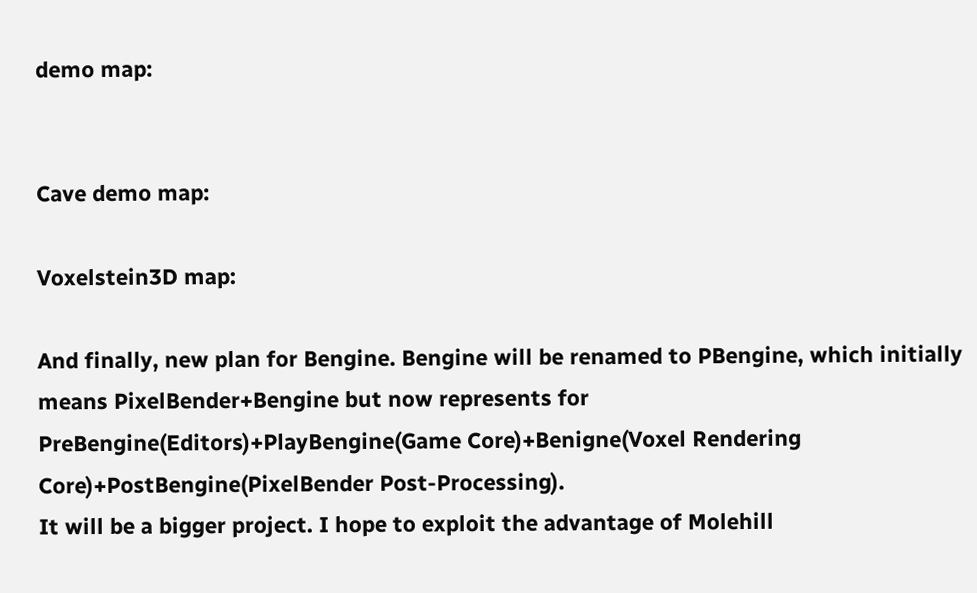demo map:


Cave demo map:

Voxelstein3D map:

And finally, new plan for Bengine. Bengine will be renamed to PBengine, which initially means PixelBender+Bengine but now represents for PreBengine(Editors)+PlayBengine(Game Core)+Benigne(Voxel Rendering Core)+PostBengine(PixelBender Post-Processing).
It will be a bigger project. I hope to exploit the advantage of Molehill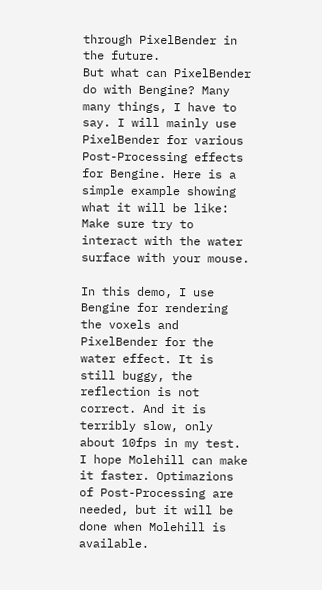through PixelBender in the future.
But what can PixelBender do with Bengine? Many many things, I have to say. I will mainly use PixelBender for various Post-Processing effects for Bengine. Here is a simple example showing what it will be like:
Make sure try to interact with the water surface with your mouse.

In this demo, I use Bengine for rendering the voxels and PixelBender for the water effect. It is still buggy, the reflection is not correct. And it is terribly slow, only about 10fps in my test. I hope Molehill can make it faster. Optimazions of Post-Processing are needed, but it will be done when Molehill is available.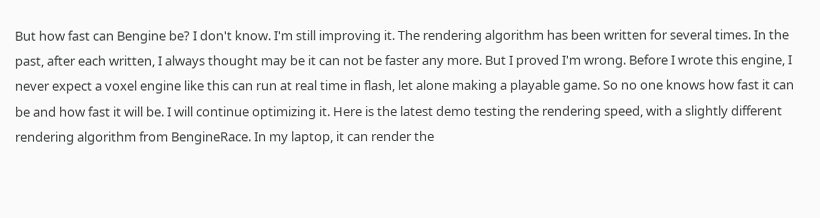But how fast can Bengine be? I don't know. I'm still improving it. The rendering algorithm has been written for several times. In the past, after each written, I always thought may be it can not be faster any more. But I proved I'm wrong. Before I wrote this engine, I never expect a voxel engine like this can run at real time in flash, let alone making a playable game. So no one knows how fast it can be and how fast it will be. I will continue optimizing it. Here is the latest demo testing the rendering speed, with a slightly different rendering algorithm from BengineRace. In my laptop, it can render the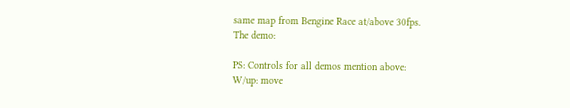same map from Bengine Race at/above 30fps.
The demo:

PS: Controls for all demos mention above:
W/up: move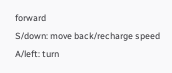forward
S/down: move back/recharge speed
A/left: turn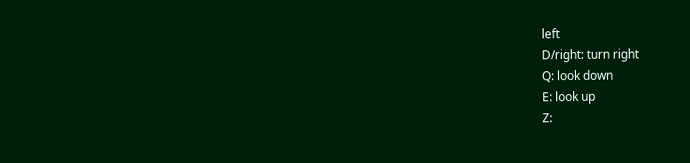left
D/right: turn right
Q: look down
E: look up
Z: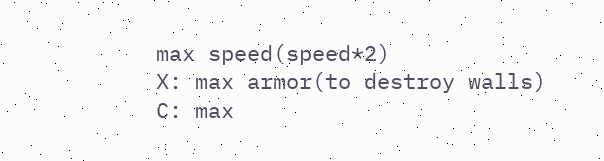max speed(speed*2)
X: max armor(to destroy walls)
C: max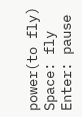power(to fly)
Space: fly
Enter: pause